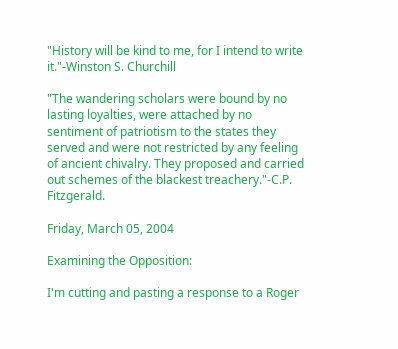"History will be kind to me, for I intend to write it."-Winston S. Churchill

"The wandering scholars were bound by no lasting loyalties, were attached by no sentiment of patriotism to the states they served and were not restricted by any feeling of ancient chivalry. They proposed and carried out schemes of the blackest treachery."-C.P. Fitzgerald.

Friday, March 05, 2004

Examining the Opposition:

I'm cutting and pasting a response to a Roger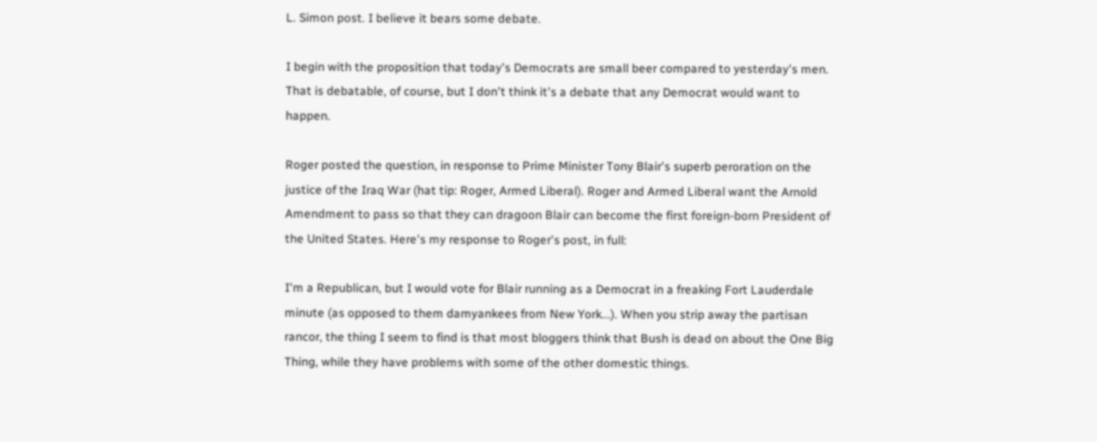L. Simon post. I believe it bears some debate.

I begin with the proposition that today's Democrats are small beer compared to yesterday's men. That is debatable, of course, but I don't think it's a debate that any Democrat would want to happen.

Roger posted the question, in response to Prime Minister Tony Blair's superb peroration on the justice of the Iraq War (hat tip: Roger, Armed Liberal). Roger and Armed Liberal want the Arnold Amendment to pass so that they can dragoon Blair can become the first foreign-born President of the United States. Here's my response to Roger's post, in full:

I'm a Republican, but I would vote for Blair running as a Democrat in a freaking Fort Lauderdale minute (as opposed to them damyankees from New York...). When you strip away the partisan rancor, the thing I seem to find is that most bloggers think that Bush is dead on about the One Big Thing, while they have problems with some of the other domestic things.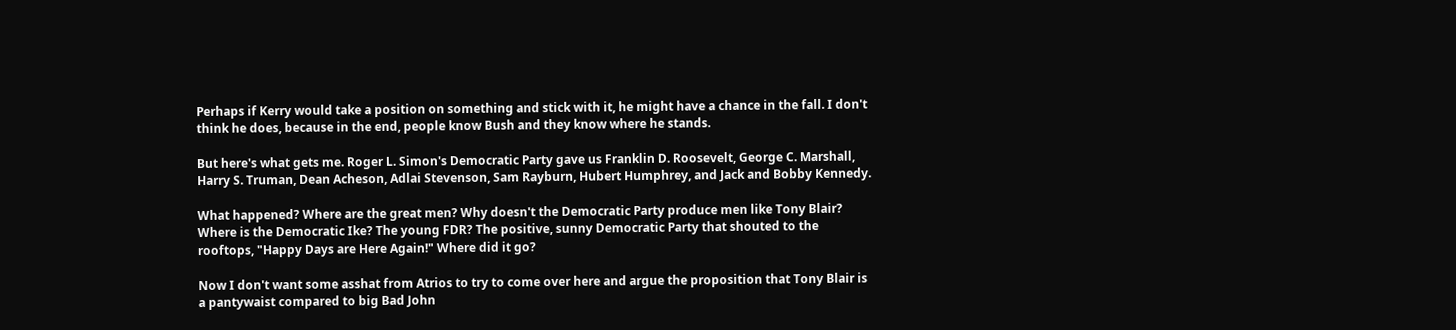Perhaps if Kerry would take a position on something and stick with it, he might have a chance in the fall. I don't think he does, because in the end, people know Bush and they know where he stands.

But here's what gets me. Roger L. Simon's Democratic Party gave us Franklin D. Roosevelt, George C. Marshall, Harry S. Truman, Dean Acheson, Adlai Stevenson, Sam Rayburn, Hubert Humphrey, and Jack and Bobby Kennedy.

What happened? Where are the great men? Why doesn't the Democratic Party produce men like Tony Blair? Where is the Democratic Ike? The young FDR? The positive, sunny Democratic Party that shouted to the rooftops, "Happy Days are Here Again!" Where did it go?

Now I don't want some asshat from Atrios to try to come over here and argue the proposition that Tony Blair is a pantywaist compared to big Bad John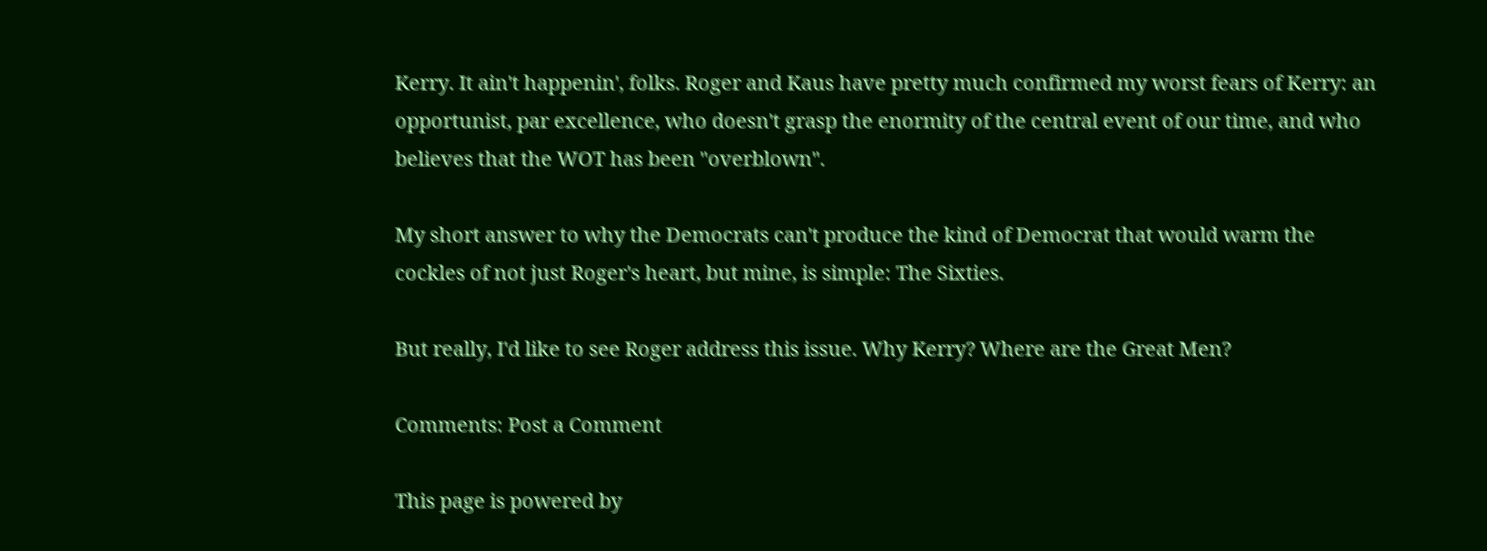Kerry. It ain't happenin', folks. Roger and Kaus have pretty much confirmed my worst fears of Kerry: an opportunist, par excellence, who doesn't grasp the enormity of the central event of our time, and who believes that the WOT has been "overblown".

My short answer to why the Democrats can't produce the kind of Democrat that would warm the cockles of not just Roger's heart, but mine, is simple: The Sixties.

But really, I'd like to see Roger address this issue. Why Kerry? Where are the Great Men?

Comments: Post a Comment

This page is powered by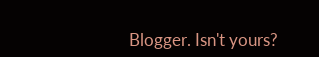Blogger. Isn't yours?